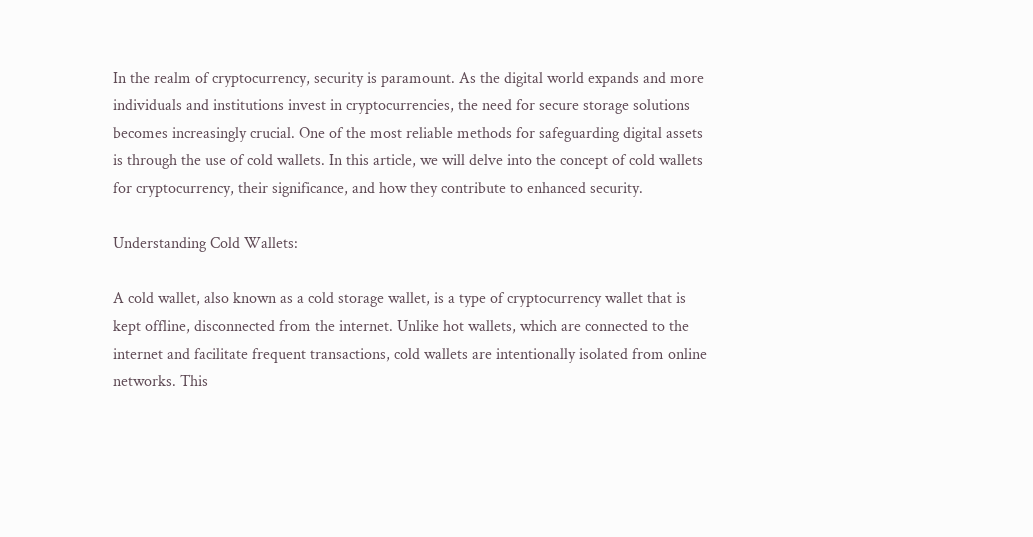In the realm of cryptocurrency, security is paramount. As the digital world expands and more individuals and institutions invest in cryptocurrencies, the need for secure storage solutions becomes increasingly crucial. One of the most reliable methods for safeguarding digital assets is through the use of cold wallets. In this article, we will delve into the concept of cold wallets for cryptocurrency, their significance, and how they contribute to enhanced security.

Understanding Cold Wallets:

A cold wallet, also known as a cold storage wallet, is a type of cryptocurrency wallet that is kept offline, disconnected from the internet. Unlike hot wallets, which are connected to the internet and facilitate frequent transactions, cold wallets are intentionally isolated from online networks. This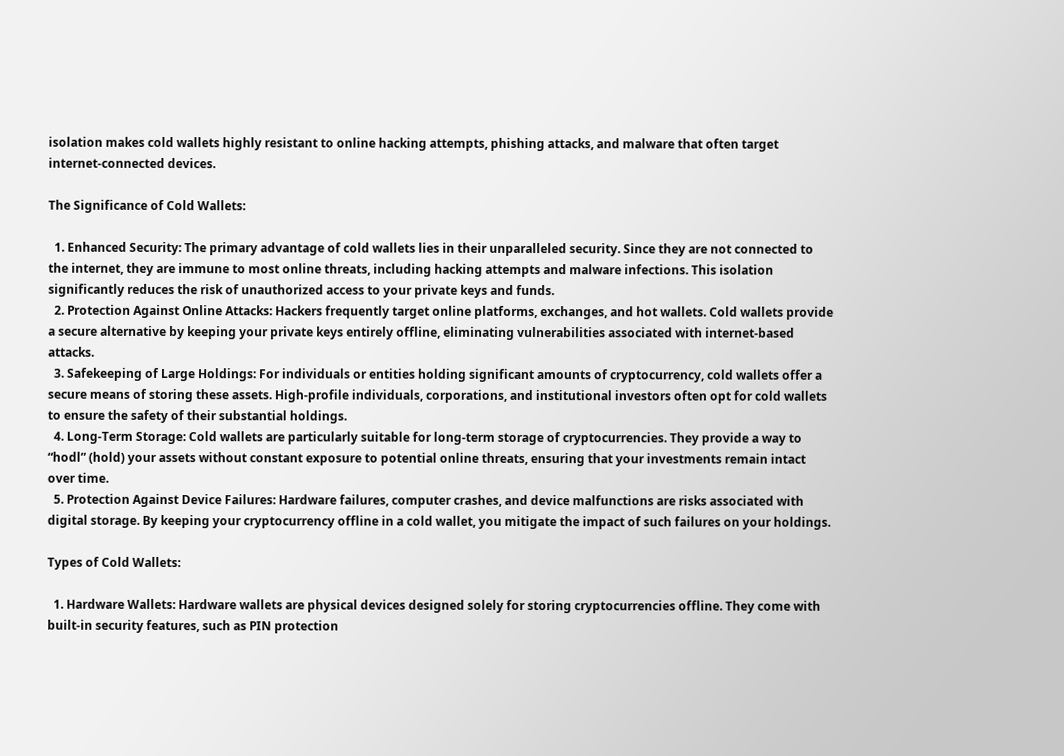isolation makes cold wallets highly resistant to online hacking attempts, phishing attacks, and malware that often target internet-connected devices.

The Significance of Cold Wallets:

  1. Enhanced Security: The primary advantage of cold wallets lies in their unparalleled security. Since they are not connected to the internet, they are immune to most online threats, including hacking attempts and malware infections. This isolation significantly reduces the risk of unauthorized access to your private keys and funds.
  2. Protection Against Online Attacks: Hackers frequently target online platforms, exchanges, and hot wallets. Cold wallets provide a secure alternative by keeping your private keys entirely offline, eliminating vulnerabilities associated with internet-based attacks.
  3. Safekeeping of Large Holdings: For individuals or entities holding significant amounts of cryptocurrency, cold wallets offer a secure means of storing these assets. High-profile individuals, corporations, and institutional investors often opt for cold wallets to ensure the safety of their substantial holdings.
  4. Long-Term Storage: Cold wallets are particularly suitable for long-term storage of cryptocurrencies. They provide a way to “hodl” (hold) your assets without constant exposure to potential online threats, ensuring that your investments remain intact over time.
  5. Protection Against Device Failures: Hardware failures, computer crashes, and device malfunctions are risks associated with digital storage. By keeping your cryptocurrency offline in a cold wallet, you mitigate the impact of such failures on your holdings.

Types of Cold Wallets:

  1. Hardware Wallets: Hardware wallets are physical devices designed solely for storing cryptocurrencies offline. They come with built-in security features, such as PIN protection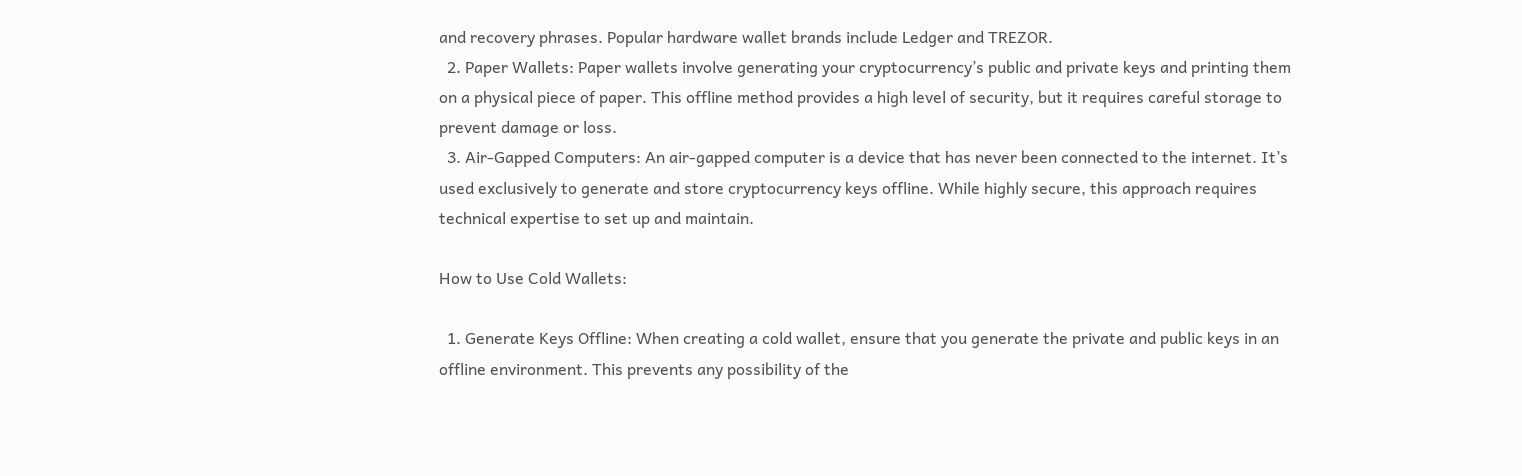and recovery phrases. Popular hardware wallet brands include Ledger and TREZOR.
  2. Paper Wallets: Paper wallets involve generating your cryptocurrency’s public and private keys and printing them on a physical piece of paper. This offline method provides a high level of security, but it requires careful storage to prevent damage or loss.
  3. Air-Gapped Computers: An air-gapped computer is a device that has never been connected to the internet. It’s used exclusively to generate and store cryptocurrency keys offline. While highly secure, this approach requires technical expertise to set up and maintain.

How to Use Cold Wallets:

  1. Generate Keys Offline: When creating a cold wallet, ensure that you generate the private and public keys in an offline environment. This prevents any possibility of the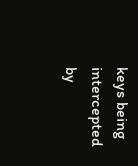keys being intercepted by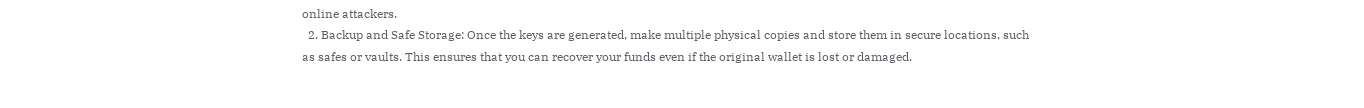online attackers.
  2. Backup and Safe Storage: Once the keys are generated, make multiple physical copies and store them in secure locations, such as safes or vaults. This ensures that you can recover your funds even if the original wallet is lost or damaged.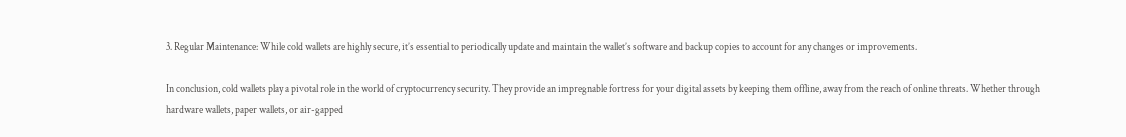3. Regular Maintenance: While cold wallets are highly secure, it’s essential to periodically update and maintain the wallet’s software and backup copies to account for any changes or improvements.

In conclusion, cold wallets play a pivotal role in the world of cryptocurrency security. They provide an impregnable fortress for your digital assets by keeping them offline, away from the reach of online threats. Whether through hardware wallets, paper wallets, or air-gapped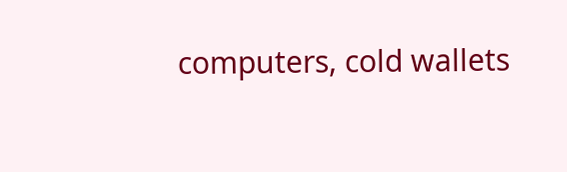computers, cold wallets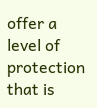offer a level of protection that is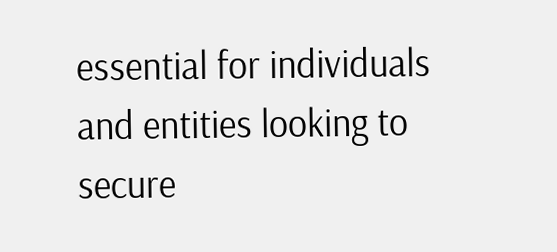essential for individuals and entities looking to secure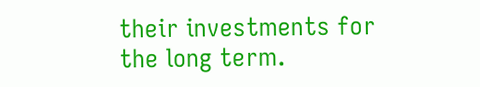their investments for the long term.